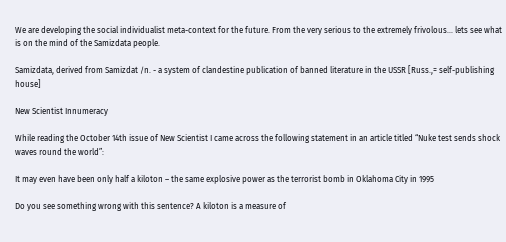We are developing the social individualist meta-context for the future. From the very serious to the extremely frivolous... lets see what is on the mind of the Samizdata people.

Samizdata, derived from Samizdat /n. - a system of clandestine publication of banned literature in the USSR [Russ.,= self-publishing house]

New Scientist Innumeracy

While reading the October 14th issue of New Scientist I came across the following statement in an article titled “Nuke test sends shock waves round the world”:

It may even have been only half a kiloton – the same explosive power as the terrorist bomb in Oklahoma City in 1995

Do you see something wrong with this sentence? A kiloton is a measure of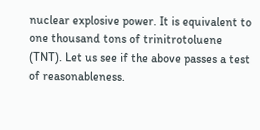nuclear explosive power. It is equivalent to one thousand tons of trinitrotoluene (TNT). Let us see if the above passes a test of reasonableness.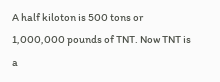A half kiloton is 500 tons or 1,000,000 pounds of TNT. Now TNT is a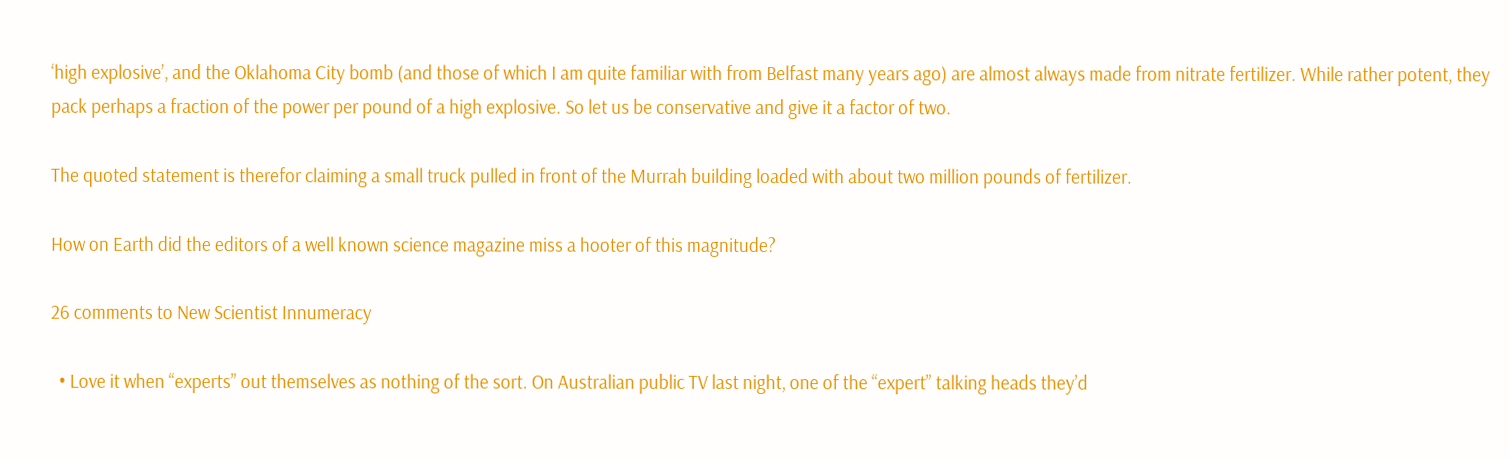‘high explosive’, and the Oklahoma City bomb (and those of which I am quite familiar with from Belfast many years ago) are almost always made from nitrate fertilizer. While rather potent, they pack perhaps a fraction of the power per pound of a high explosive. So let us be conservative and give it a factor of two.

The quoted statement is therefor claiming a small truck pulled in front of the Murrah building loaded with about two million pounds of fertilizer.

How on Earth did the editors of a well known science magazine miss a hooter of this magnitude?

26 comments to New Scientist Innumeracy

  • Love it when “experts” out themselves as nothing of the sort. On Australian public TV last night, one of the “expert” talking heads they’d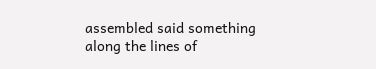assembled said something along the lines of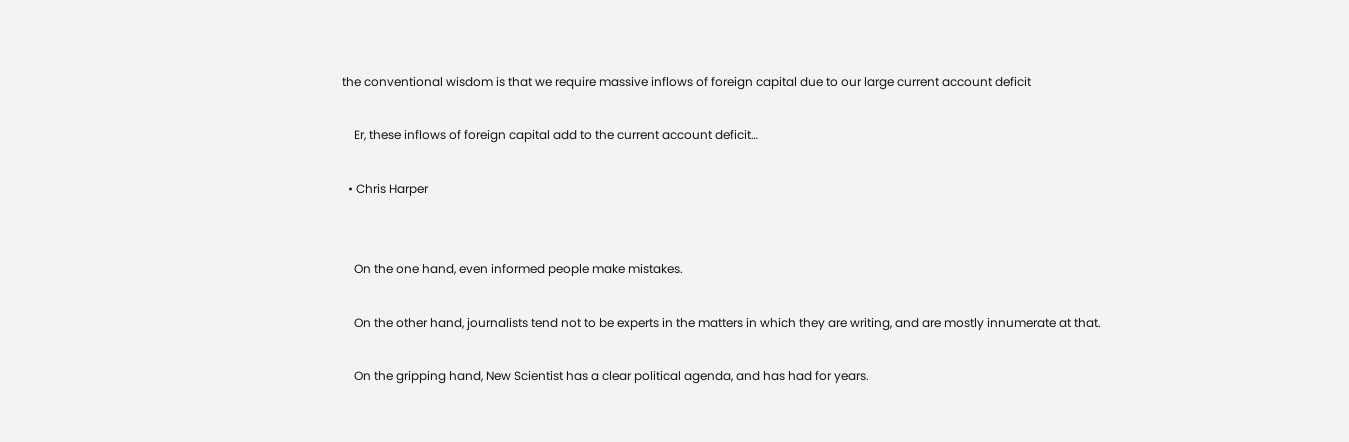the conventional wisdom is that we require massive inflows of foreign capital due to our large current account deficit

    Er, these inflows of foreign capital add to the current account deficit…

  • Chris Harper


    On the one hand, even informed people make mistakes.

    On the other hand, journalists tend not to be experts in the matters in which they are writing, and are mostly innumerate at that.

    On the gripping hand, New Scientist has a clear political agenda, and has had for years.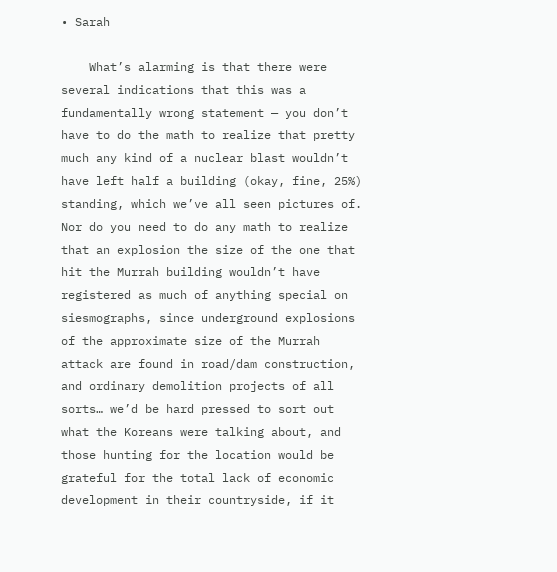• Sarah

    What’s alarming is that there were several indications that this was a fundamentally wrong statement — you don’t have to do the math to realize that pretty much any kind of a nuclear blast wouldn’t have left half a building (okay, fine, 25%) standing, which we’ve all seen pictures of. Nor do you need to do any math to realize that an explosion the size of the one that hit the Murrah building wouldn’t have registered as much of anything special on siesmographs, since underground explosions of the approximate size of the Murrah attack are found in road/dam construction, and ordinary demolition projects of all sorts… we’d be hard pressed to sort out what the Koreans were talking about, and those hunting for the location would be grateful for the total lack of economic development in their countryside, if it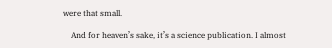were that small.

    And for heaven’s sake, it’s a science publication. I almost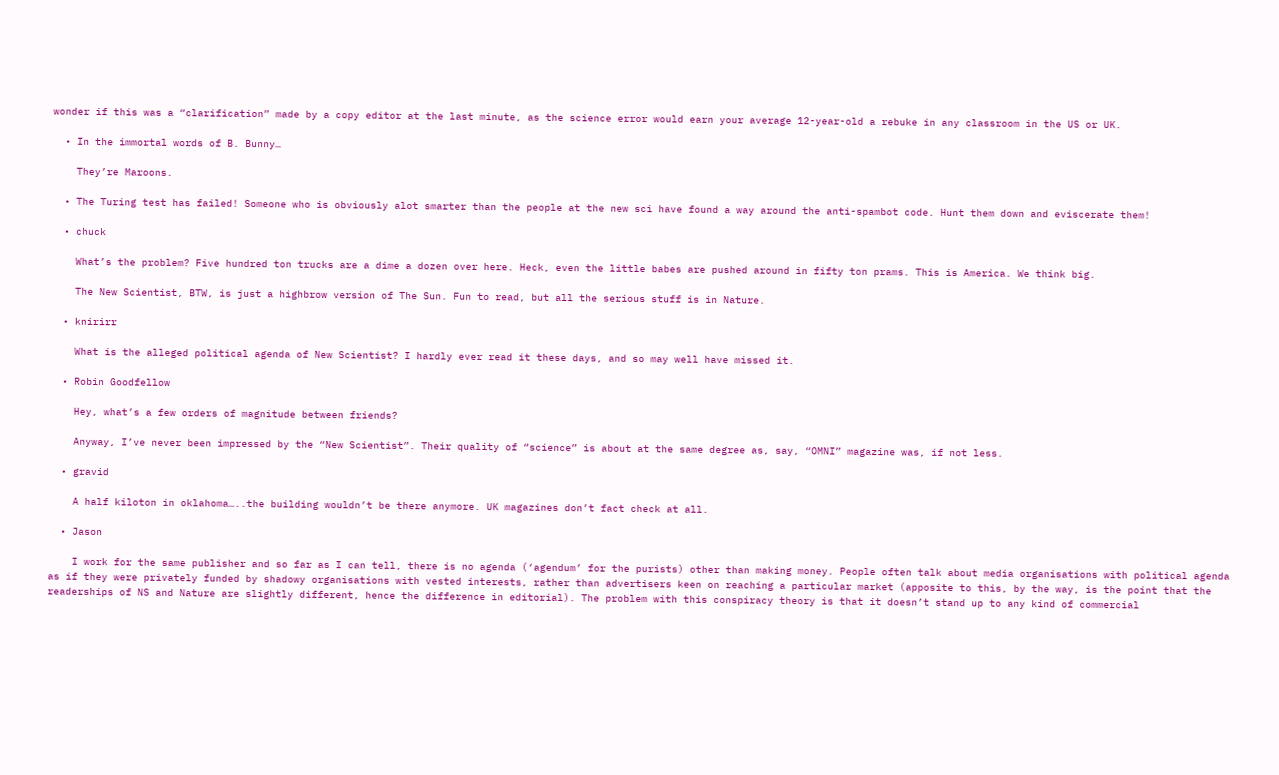wonder if this was a “clarification” made by a copy editor at the last minute, as the science error would earn your average 12-year-old a rebuke in any classroom in the US or UK.

  • In the immortal words of B. Bunny…

    They’re Maroons.

  • The Turing test has failed! Someone who is obviously alot smarter than the people at the new sci have found a way around the anti-spambot code. Hunt them down and eviscerate them!

  • chuck

    What’s the problem? Five hundred ton trucks are a dime a dozen over here. Heck, even the little babes are pushed around in fifty ton prams. This is America. We think big.

    The New Scientist, BTW, is just a highbrow version of The Sun. Fun to read, but all the serious stuff is in Nature.

  • knirirr

    What is the alleged political agenda of New Scientist? I hardly ever read it these days, and so may well have missed it.

  • Robin Goodfellow

    Hey, what’s a few orders of magnitude between friends?

    Anyway, I’ve never been impressed by the “New Scientist”. Their quality of “science” is about at the same degree as, say, “OMNI” magazine was, if not less.

  • gravid

    A half kiloton in oklahoma…..the building wouldn’t be there anymore. UK magazines don’t fact check at all.

  • Jason

    I work for the same publisher and so far as I can tell, there is no agenda (‘agendum’ for the purists) other than making money. People often talk about media organisations with political agenda as if they were privately funded by shadowy organisations with vested interests, rather than advertisers keen on reaching a particular market (apposite to this, by the way, is the point that the readerships of NS and Nature are slightly different, hence the difference in editorial). The problem with this conspiracy theory is that it doesn’t stand up to any kind of commercial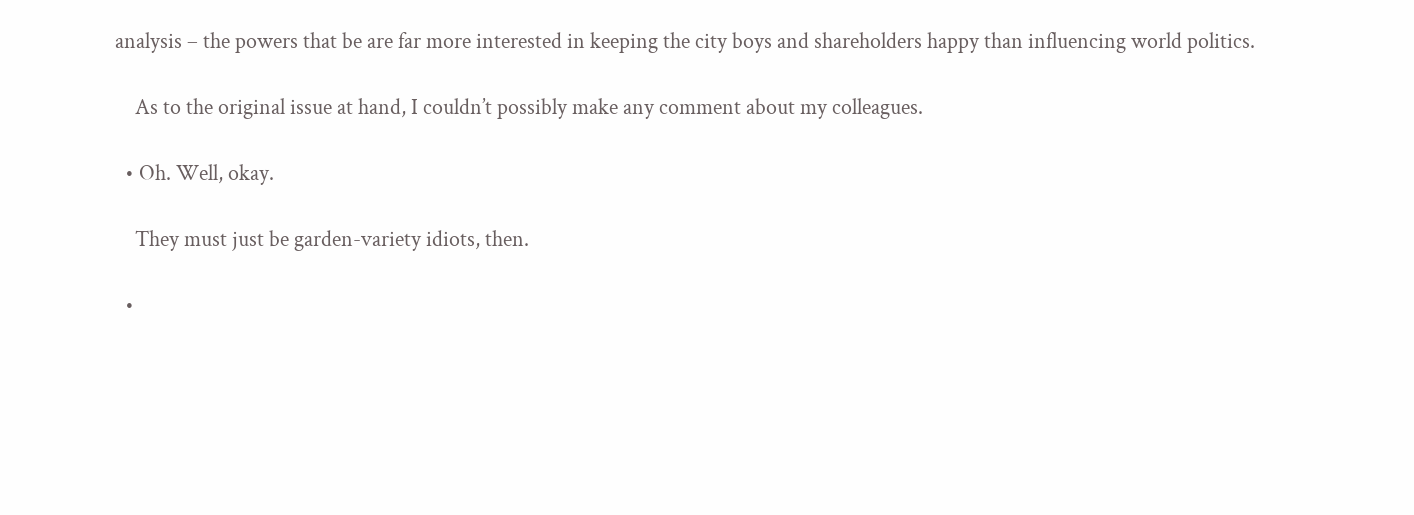analysis – the powers that be are far more interested in keeping the city boys and shareholders happy than influencing world politics.

    As to the original issue at hand, I couldn’t possibly make any comment about my colleagues.

  • Oh. Well, okay.

    They must just be garden-variety idiots, then.

  •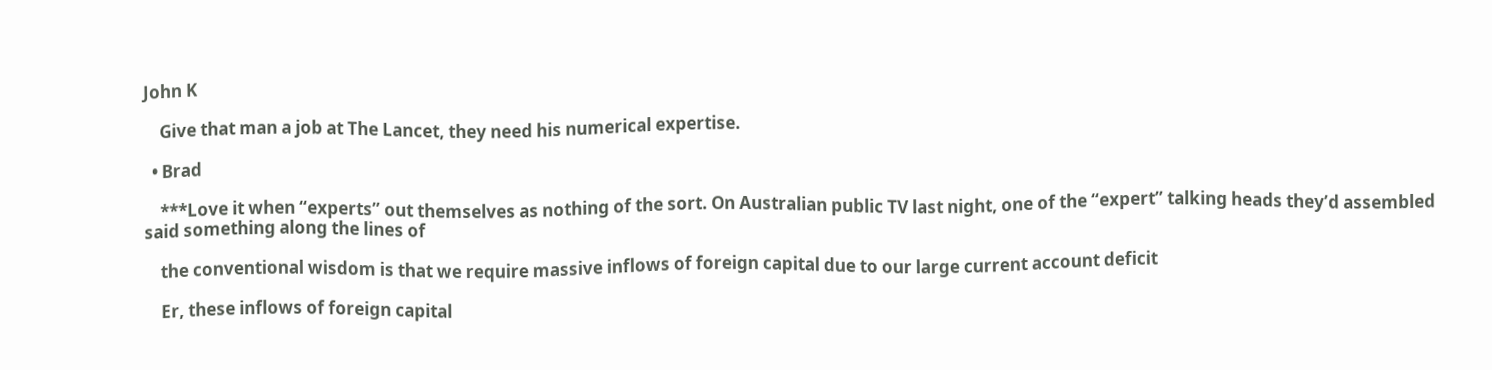John K

    Give that man a job at The Lancet, they need his numerical expertise.

  • Brad

    ***Love it when “experts” out themselves as nothing of the sort. On Australian public TV last night, one of the “expert” talking heads they’d assembled said something along the lines of

    the conventional wisdom is that we require massive inflows of foreign capital due to our large current account deficit

    Er, these inflows of foreign capital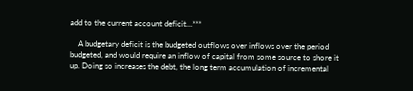add to the current account deficit…***

    A budgetary deficit is the budgeted outflows over inflows over the period budgeted, and would require an inflow of capital from some source to shore it up. Doing so increases the debt, the long term accumulation of incremental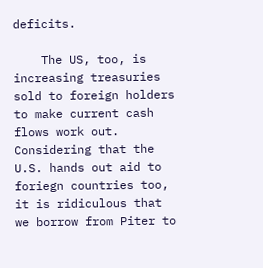deficits.

    The US, too, is increasing treasuries sold to foreign holders to make current cash flows work out. Considering that the U.S. hands out aid to foriegn countries too, it is ridiculous that we borrow from Piter to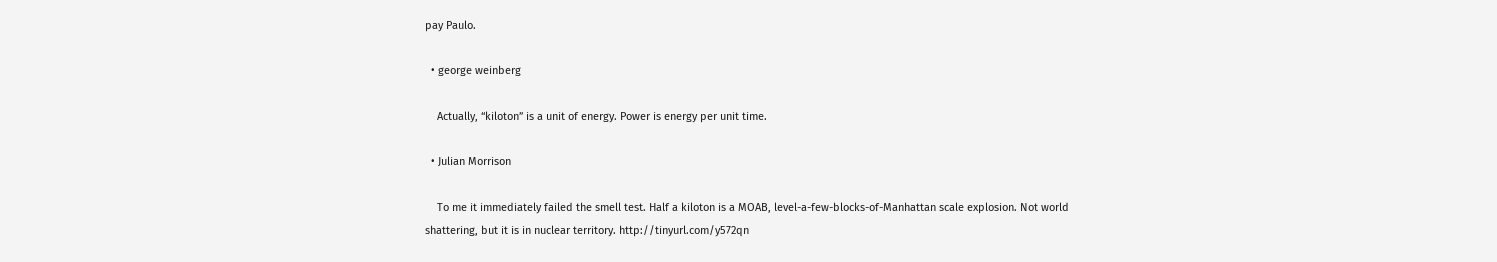pay Paulo.

  • george weinberg

    Actually, “kiloton” is a unit of energy. Power is energy per unit time.

  • Julian Morrison

    To me it immediately failed the smell test. Half a kiloton is a MOAB, level-a-few-blocks-of-Manhattan scale explosion. Not world shattering, but it is in nuclear territory. http://tinyurl.com/y572qn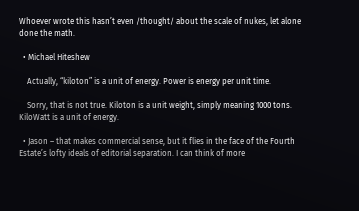Whoever wrote this hasn’t even /thought/ about the scale of nukes, let alone done the math.

  • Michael Hiteshew

    Actually, “kiloton” is a unit of energy. Power is energy per unit time.

    Sorry, that is not true. Kiloton is a unit weight, simply meaning 1000 tons. KiloWatt is a unit of energy.

  • Jason – that makes commercial sense, but it flies in the face of the Fourth Estate’s lofty ideals of editorial separation. I can think of more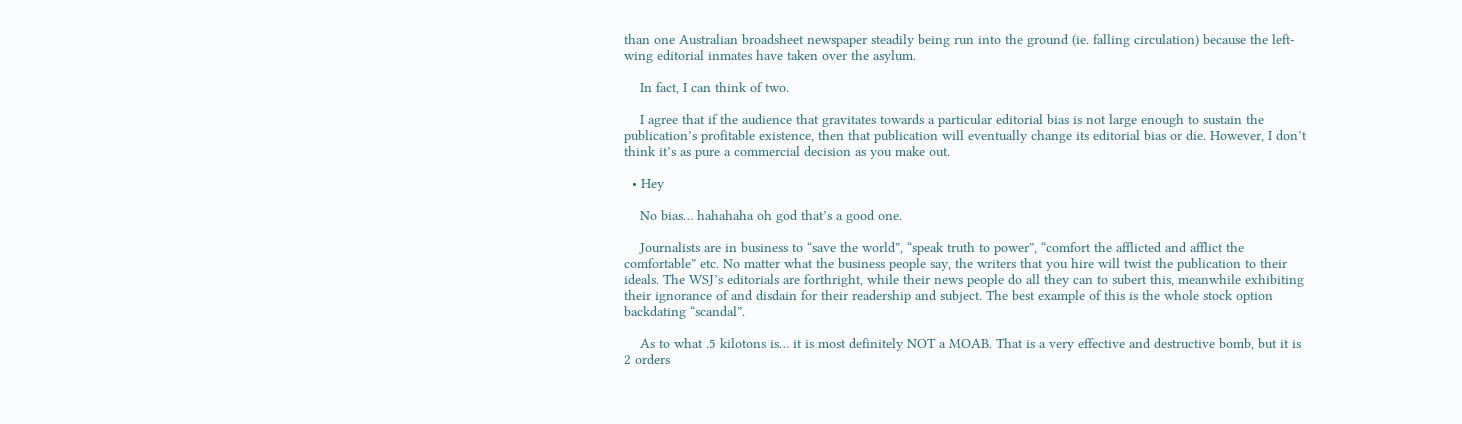than one Australian broadsheet newspaper steadily being run into the ground (ie. falling circulation) because the left-wing editorial inmates have taken over the asylum.

    In fact, I can think of two.

    I agree that if the audience that gravitates towards a particular editorial bias is not large enough to sustain the publication’s profitable existence, then that publication will eventually change its editorial bias or die. However, I don’t think it’s as pure a commercial decision as you make out.

  • Hey

    No bias… hahahaha oh god that’s a good one.

    Journalists are in business to “save the world”, “speak truth to power”, “comfort the afflicted and afflict the comfortable” etc. No matter what the business people say, the writers that you hire will twist the publication to their ideals. The WSJ’s editorials are forthright, while their news people do all they can to subert this, meanwhile exhibiting their ignorance of and disdain for their readership and subject. The best example of this is the whole stock option backdating “scandal”.

    As to what .5 kilotons is… it is most definitely NOT a MOAB. That is a very effective and destructive bomb, but it is 2 orders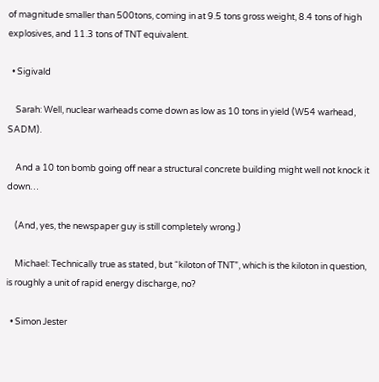of magnitude smaller than 500tons, coming in at 9.5 tons gross weight, 8.4 tons of high explosives, and 11.3 tons of TNT equivalent.

  • Sigivald

    Sarah: Well, nuclear warheads come down as low as 10 tons in yield (W54 warhead, SADM).

    And a 10 ton bomb going off near a structural concrete building might well not knock it down…

    (And, yes, the newspaper guy is still completely wrong.)

    Michael: Technically true as stated, but “kiloton of TNT”, which is the kiloton in question, is roughly a unit of rapid energy discharge, no?

  • Simon Jester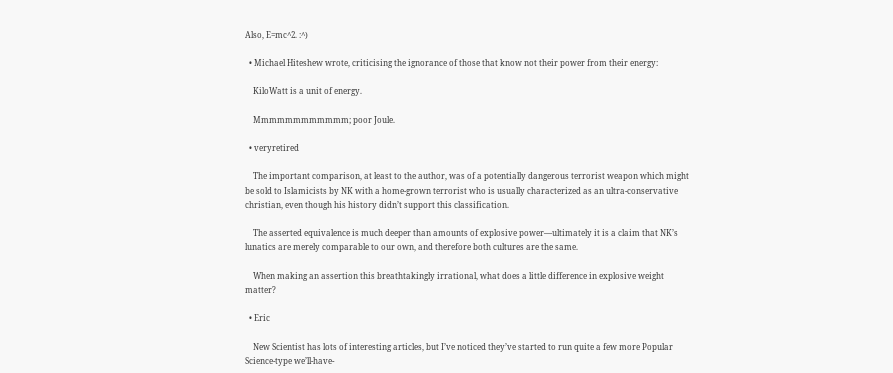Also, E=mc^2. :^)

  • Michael Hiteshew wrote, criticising the ignorance of those that know not their power from their energy:

    KiloWatt is a unit of energy.

    Mmmmmmmmmmmm; poor Joule.

  • veryretired

    The important comparison, at least to the author, was of a potentially dangerous terrorist weapon which might be sold to Islamicists by NK with a home-grown terrorist who is usually characterized as an ultra-conservative christian, even though his history didn’t support this classification.

    The asserted equivalence is much deeper than amounts of explosive power—ultimately it is a claim that NK’s lunatics are merely comparable to our own, and therefore both cultures are the same.

    When making an assertion this breathtakingly irrational, what does a little difference in explosive weight matter?

  • Eric

    New Scientist has lots of interesting articles, but I’ve noticed they’ve started to run quite a few more Popular Science-type we’ll-have-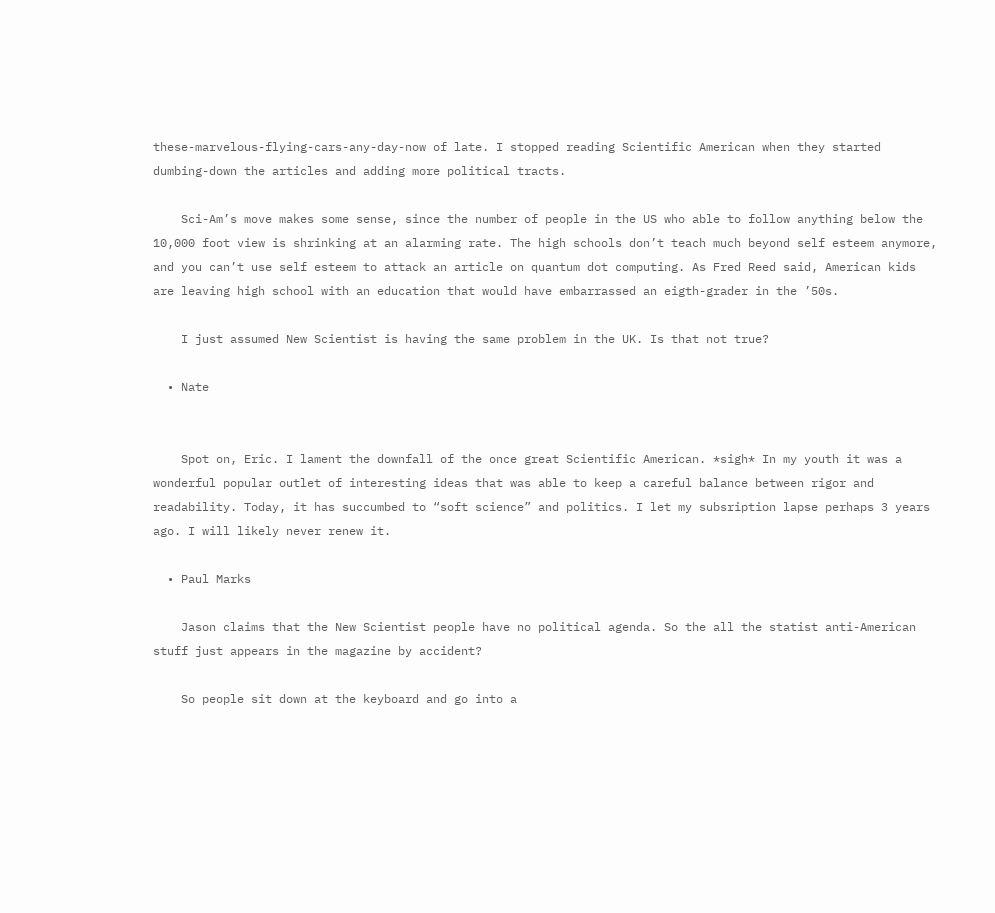these-marvelous-flying-cars-any-day-now of late. I stopped reading Scientific American when they started dumbing-down the articles and adding more political tracts.

    Sci-Am’s move makes some sense, since the number of people in the US who able to follow anything below the 10,000 foot view is shrinking at an alarming rate. The high schools don’t teach much beyond self esteem anymore, and you can’t use self esteem to attack an article on quantum dot computing. As Fred Reed said, American kids are leaving high school with an education that would have embarrassed an eigth-grader in the ’50s.

    I just assumed New Scientist is having the same problem in the UK. Is that not true?

  • Nate


    Spot on, Eric. I lament the downfall of the once great Scientific American. *sigh* In my youth it was a wonderful popular outlet of interesting ideas that was able to keep a careful balance between rigor and readability. Today, it has succumbed to “soft science” and politics. I let my subsription lapse perhaps 3 years ago. I will likely never renew it.

  • Paul Marks

    Jason claims that the New Scientist people have no political agenda. So the all the statist anti-American stuff just appears in the magazine by accident?

    So people sit down at the keyboard and go into a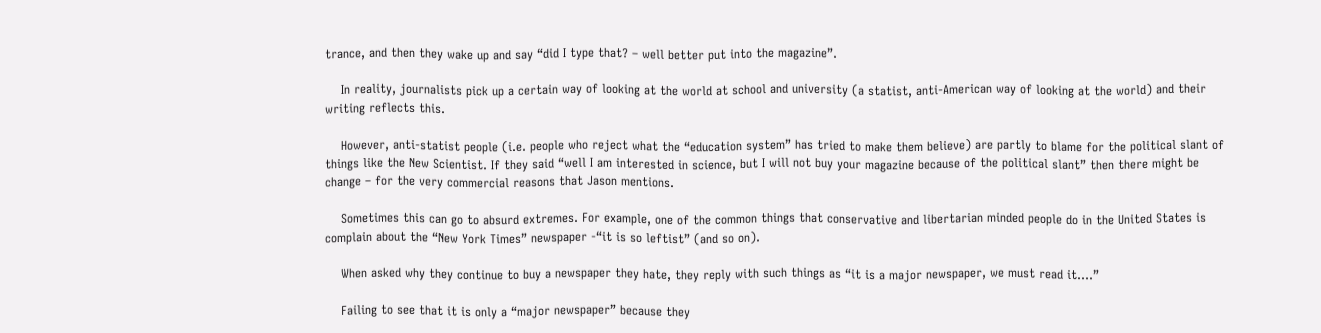trance, and then they wake up and say “did I type that? – well better put into the magazine”.

    In reality, journalists pick up a certain way of looking at the world at school and university (a statist, anti-American way of looking at the world) and their writing reflects this.

    However, anti-statist people (i.e. people who reject what the “education system” has tried to make them believe) are partly to blame for the political slant of things like the New Scientist. If they said “well I am interested in science, but I will not buy your magazine because of the political slant” then there might be change – for the very commercial reasons that Jason mentions.

    Sometimes this can go to absurd extremes. For example, one of the common things that conservative and libertarian minded people do in the United States is complain about the “New York Times” newspaper -“it is so leftist” (and so on).

    When asked why they continue to buy a newspaper they hate, they reply with such things as “it is a major newspaper, we must read it….”

    Failing to see that it is only a “major newspaper” because they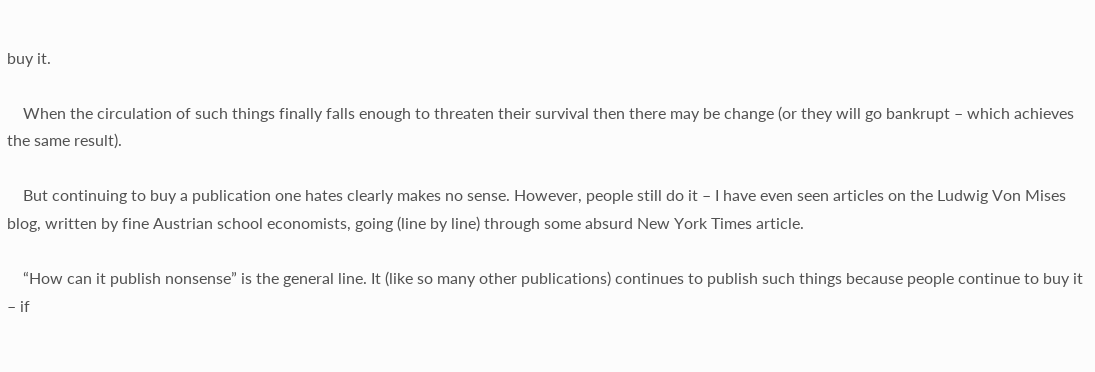buy it.

    When the circulation of such things finally falls enough to threaten their survival then there may be change (or they will go bankrupt – which achieves the same result).

    But continuing to buy a publication one hates clearly makes no sense. However, people still do it – I have even seen articles on the Ludwig Von Mises blog, written by fine Austrian school economists, going (line by line) through some absurd New York Times article.

    “How can it publish nonsense” is the general line. It (like so many other publications) continues to publish such things because people continue to buy it – if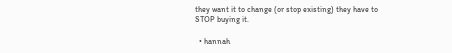they want it to change (or stop existing) they have to STOP buying it.

  • hannah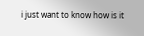i just want to know how is it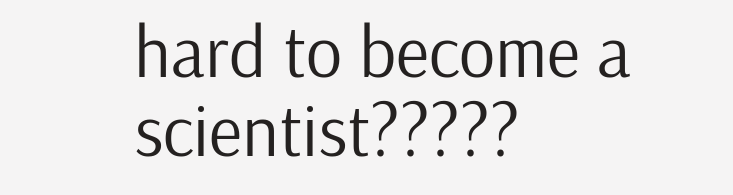hard to become a scientist?????